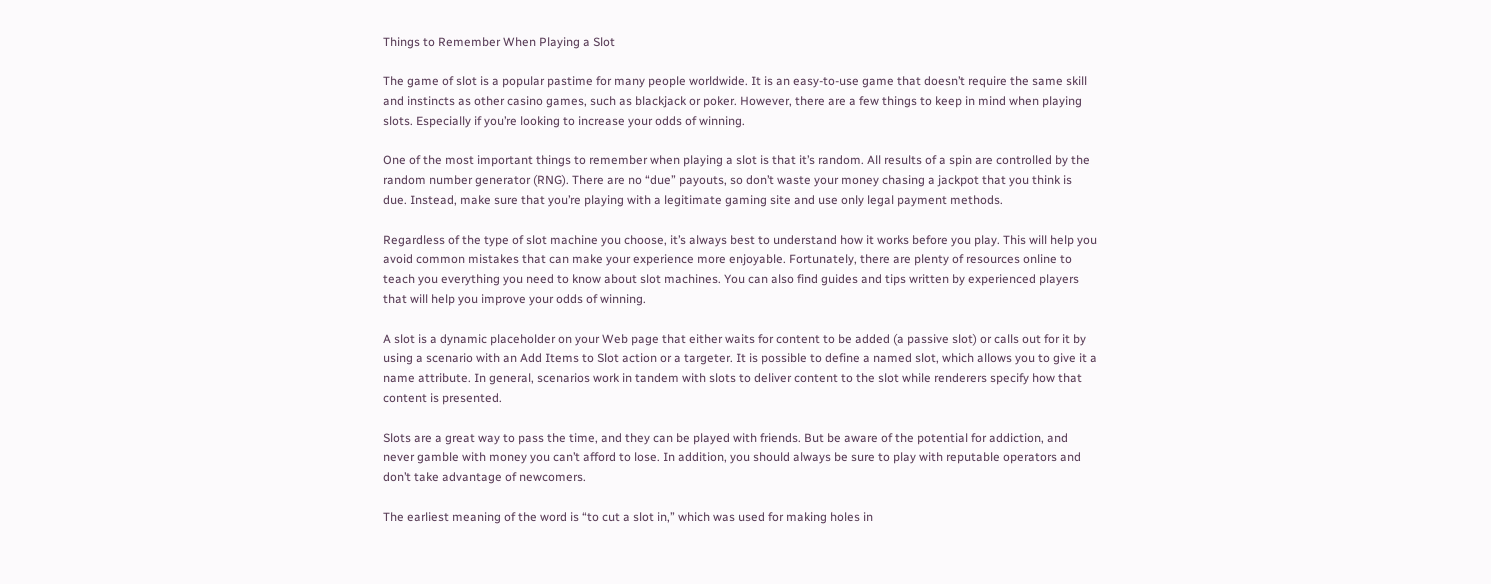Things to Remember When Playing a Slot

The game of slot is a popular pastime for many people worldwide. It is an easy-to-use game that doesn’t require the same skill and instincts as other casino games, such as blackjack or poker. However, there are a few things to keep in mind when playing slots. Especially if you’re looking to increase your odds of winning.

One of the most important things to remember when playing a slot is that it’s random. All results of a spin are controlled by the random number generator (RNG). There are no “due” payouts, so don’t waste your money chasing a jackpot that you think is due. Instead, make sure that you’re playing with a legitimate gaming site and use only legal payment methods.

Regardless of the type of slot machine you choose, it’s always best to understand how it works before you play. This will help you avoid common mistakes that can make your experience more enjoyable. Fortunately, there are plenty of resources online to teach you everything you need to know about slot machines. You can also find guides and tips written by experienced players that will help you improve your odds of winning.

A slot is a dynamic placeholder on your Web page that either waits for content to be added (a passive slot) or calls out for it by using a scenario with an Add Items to Slot action or a targeter. It is possible to define a named slot, which allows you to give it a name attribute. In general, scenarios work in tandem with slots to deliver content to the slot while renderers specify how that content is presented.

Slots are a great way to pass the time, and they can be played with friends. But be aware of the potential for addiction, and never gamble with money you can’t afford to lose. In addition, you should always be sure to play with reputable operators and don’t take advantage of newcomers.

The earliest meaning of the word is “to cut a slot in,” which was used for making holes in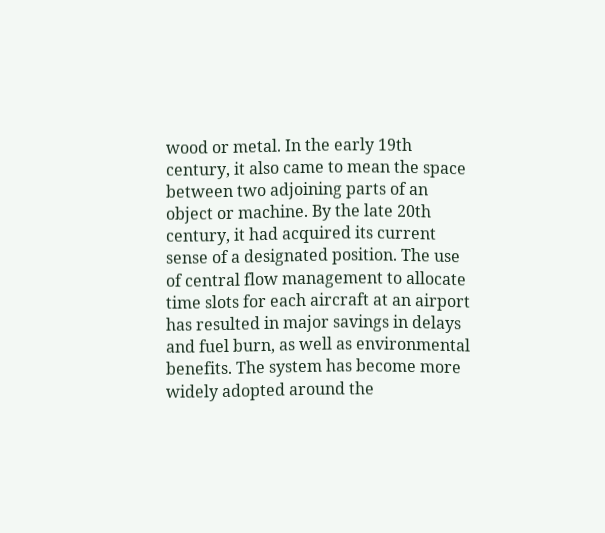wood or metal. In the early 19th century, it also came to mean the space between two adjoining parts of an object or machine. By the late 20th century, it had acquired its current sense of a designated position. The use of central flow management to allocate time slots for each aircraft at an airport has resulted in major savings in delays and fuel burn, as well as environmental benefits. The system has become more widely adopted around the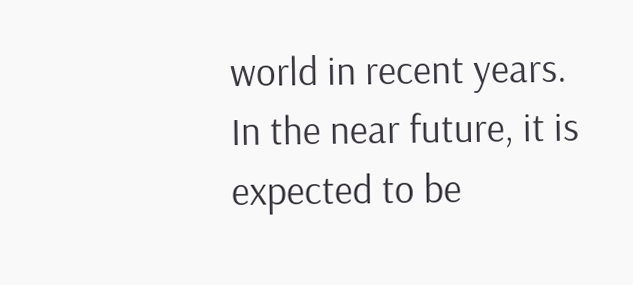world in recent years. In the near future, it is expected to be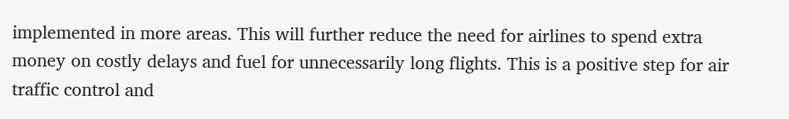implemented in more areas. This will further reduce the need for airlines to spend extra money on costly delays and fuel for unnecessarily long flights. This is a positive step for air traffic control and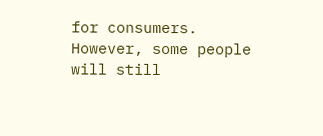for consumers. However, some people will still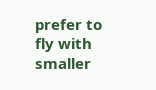prefer to fly with smaller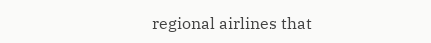regional airlines that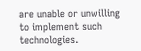are unable or unwilling to implement such technologies.